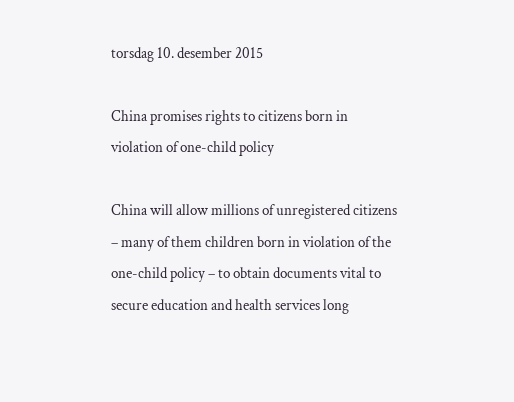torsdag 10. desember 2015

China promises rights to citizens born in violation of one-child policy

China will allow millions of unregistered citizens – many of them children born in violation of the one-child policy – to obtain documents vital to secure education and health services long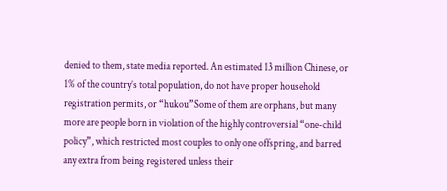denied to them, state media reported. An estimated 13 million Chinese, or 1% of the country’s total population, do not have proper household registration permits, or “hukou”Some of them are orphans, but many more are people born in violation of the highly controversial “one-child policy”, which restricted most couples to only one offspring, and barred any extra from being registered unless their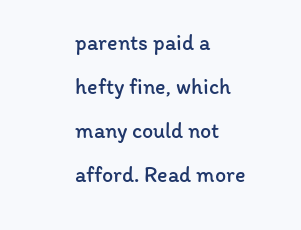parents paid a hefty fine, which many could not afford. Read more